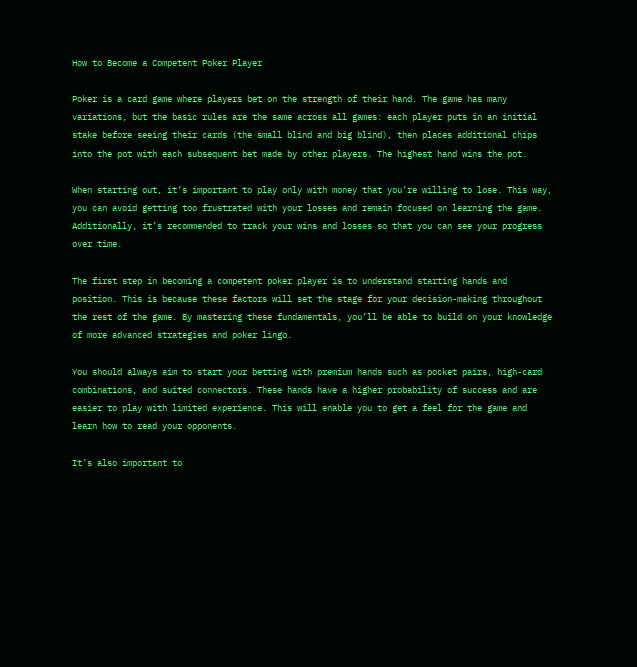How to Become a Competent Poker Player

Poker is a card game where players bet on the strength of their hand. The game has many variations, but the basic rules are the same across all games: each player puts in an initial stake before seeing their cards (the small blind and big blind), then places additional chips into the pot with each subsequent bet made by other players. The highest hand wins the pot.

When starting out, it’s important to play only with money that you’re willing to lose. This way, you can avoid getting too frustrated with your losses and remain focused on learning the game. Additionally, it’s recommended to track your wins and losses so that you can see your progress over time.

The first step in becoming a competent poker player is to understand starting hands and position. This is because these factors will set the stage for your decision-making throughout the rest of the game. By mastering these fundamentals, you’ll be able to build on your knowledge of more advanced strategies and poker lingo.

You should always aim to start your betting with premium hands such as pocket pairs, high-card combinations, and suited connectors. These hands have a higher probability of success and are easier to play with limited experience. This will enable you to get a feel for the game and learn how to read your opponents.

It’s also important to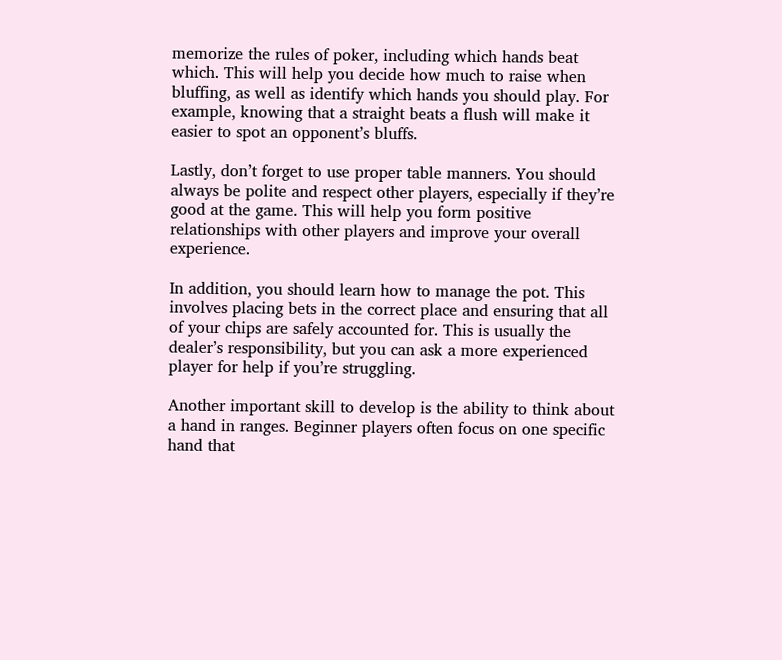memorize the rules of poker, including which hands beat which. This will help you decide how much to raise when bluffing, as well as identify which hands you should play. For example, knowing that a straight beats a flush will make it easier to spot an opponent’s bluffs.

Lastly, don’t forget to use proper table manners. You should always be polite and respect other players, especially if they’re good at the game. This will help you form positive relationships with other players and improve your overall experience.

In addition, you should learn how to manage the pot. This involves placing bets in the correct place and ensuring that all of your chips are safely accounted for. This is usually the dealer’s responsibility, but you can ask a more experienced player for help if you’re struggling.

Another important skill to develop is the ability to think about a hand in ranges. Beginner players often focus on one specific hand that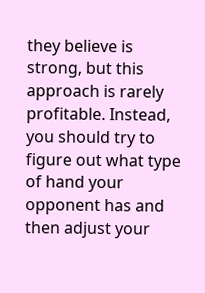they believe is strong, but this approach is rarely profitable. Instead, you should try to figure out what type of hand your opponent has and then adjust your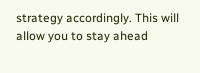strategy accordingly. This will allow you to stay ahead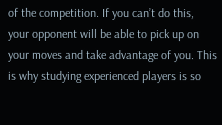of the competition. If you can’t do this, your opponent will be able to pick up on your moves and take advantage of you. This is why studying experienced players is so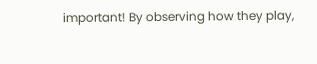important! By observing how they play,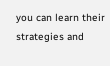you can learn their strategies and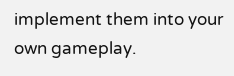implement them into your own gameplay.